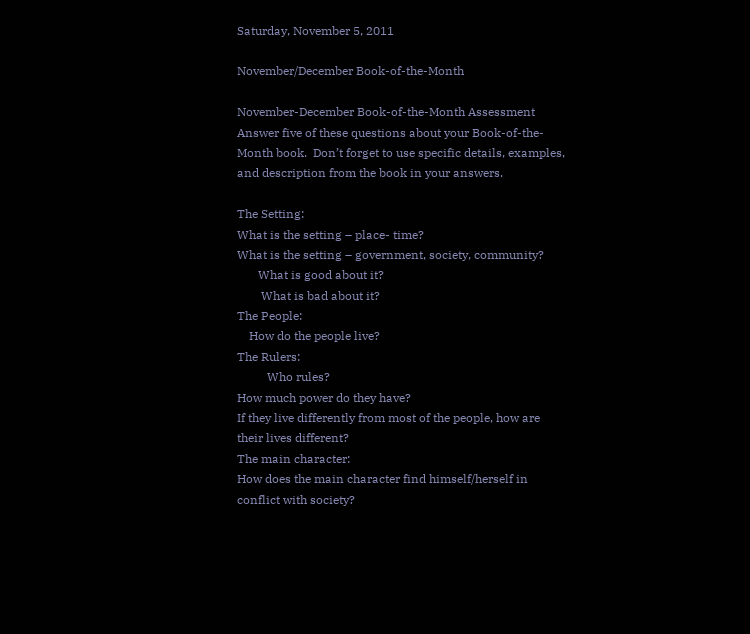Saturday, November 5, 2011

November/December Book-of-the-Month

November-December Book-of-the-Month Assessment
Answer five of these questions about your Book-of-the-Month book.  Don’t forget to use specific details, examples, and description from the book in your answers.

The Setting:
What is the setting – place- time?
What is the setting – government, society, community?
       What is good about it?
        What is bad about it?
The People:
    How do the people live?
The Rulers:
          Who rules?
How much power do they have?
If they live differently from most of the people, how are      their lives different?
The main character:
How does the main character find himself/herself in conflict with society?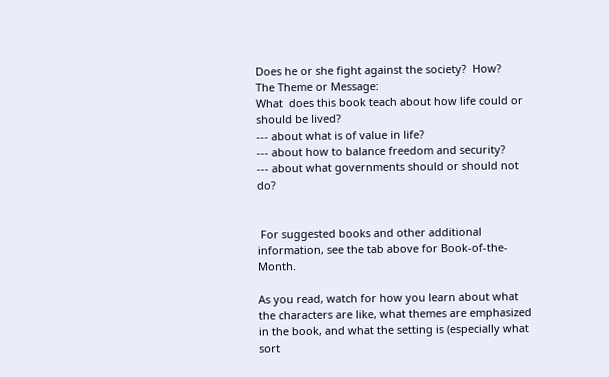Does he or she fight against the society?  How?
The Theme or Message:
What  does this book teach about how life could or should be lived?
--- about what is of value in life?
--- about how to balance freedom and security?
--- about what governments should or should not do?


 For suggested books and other additional information, see the tab above for Book-of-the-Month.

As you read, watch for how you learn about what the characters are like, what themes are emphasized in the book, and what the setting is (especially what sort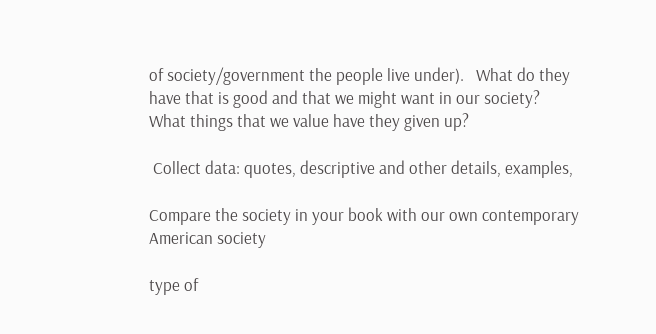of society/government the people live under).   What do they have that is good and that we might want in our society?  What things that we value have they given up?

 Collect data: quotes, descriptive and other details, examples,

Compare the society in your book with our own contemporary American society

type of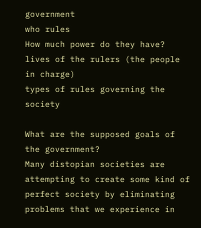government
who rules
How much power do they have?
lives of the rulers (the people in charge)
types of rules governing the society

What are the supposed goals of the government?
Many distopian societies are attempting to create some kind of perfect society by eliminating problems that we experience in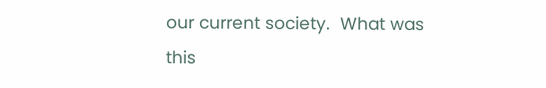our current society.  What was this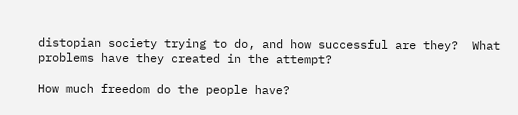distopian society trying to do, and how successful are they?  What problems have they created in the attempt?

How much freedom do the people have?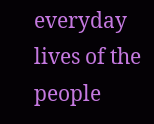everyday lives of the people